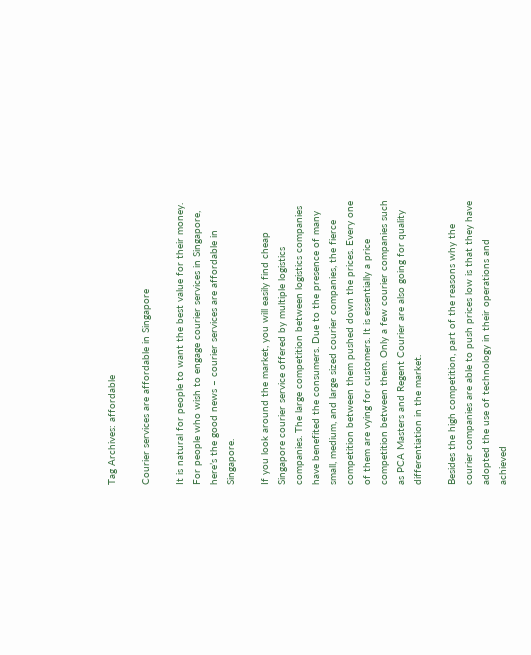Tag Archives: affordable

Courier services are affordable in Singapore

It is natural for people to want the best value for their money. For people who wish to engage courier services in Singapore, here’s the good news – courier services are affordable in Singapore.

If you look around the market, you will easily find cheap Singapore courier service offered by multiple logistics companies. The large competition between logistics companies have benefited the consumers. Due to the presence of many small, medium, and large sized courier companies, the fierce competition between them pushed down the prices. Every one of them are vying for customers. It is essentially a price competition between them. Only a few courier companies such as PCA Masters and Regent Courier are also going for quality differentiation in the market.

Besides the high competition, part of the reasons why the courier companies are able to push prices low is that they have adopted the use of technology in their operations and achieved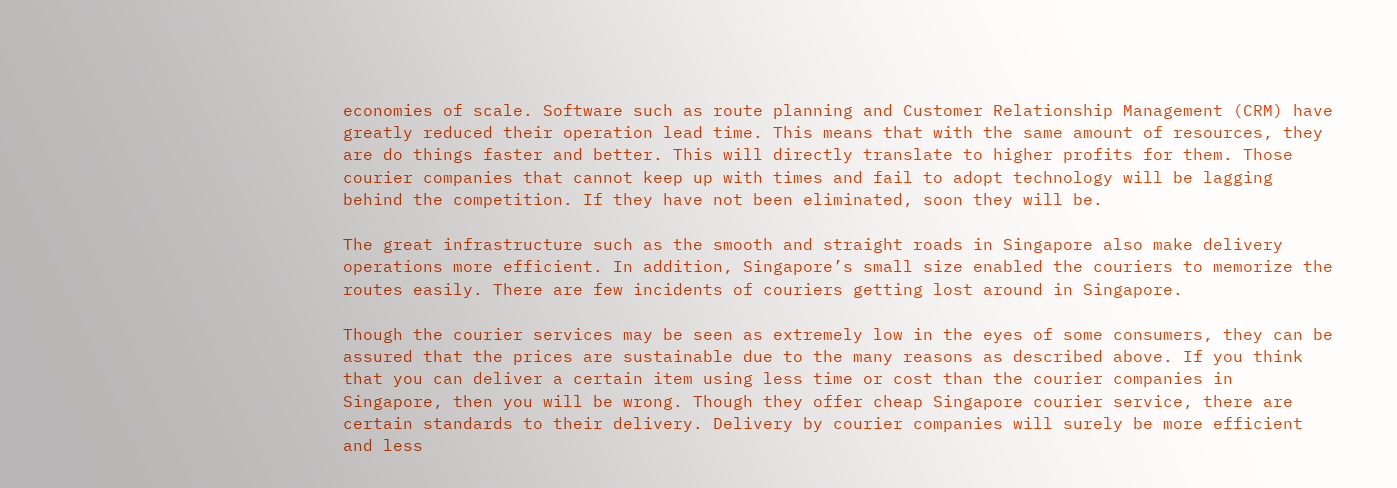economies of scale. Software such as route planning and Customer Relationship Management (CRM) have greatly reduced their operation lead time. This means that with the same amount of resources, they are do things faster and better. This will directly translate to higher profits for them. Those courier companies that cannot keep up with times and fail to adopt technology will be lagging behind the competition. If they have not been eliminated, soon they will be.

The great infrastructure such as the smooth and straight roads in Singapore also make delivery operations more efficient. In addition, Singapore’s small size enabled the couriers to memorize the routes easily. There are few incidents of couriers getting lost around in Singapore.

Though the courier services may be seen as extremely low in the eyes of some consumers, they can be assured that the prices are sustainable due to the many reasons as described above. If you think that you can deliver a certain item using less time or cost than the courier companies in Singapore, then you will be wrong. Though they offer cheap Singapore courier service, there are certain standards to their delivery. Delivery by courier companies will surely be more efficient and less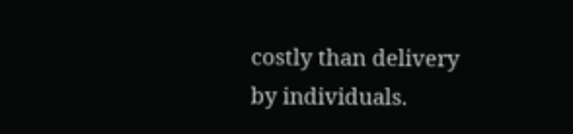costly than delivery by individuals.